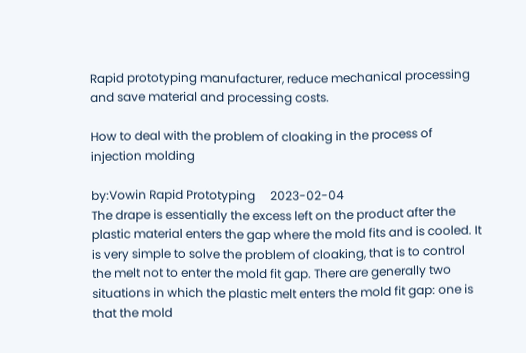Rapid prototyping manufacturer, reduce mechanical processing and save material and processing costs.

How to deal with the problem of cloaking in the process of injection molding

by:Vowin Rapid Prototyping     2023-02-04
The drape is essentially the excess left on the product after the plastic material enters the gap where the mold fits and is cooled. It is very simple to solve the problem of cloaking, that is to control the melt not to enter the mold fit gap. There are generally two situations in which the plastic melt enters the mold fit gap: one is that the mold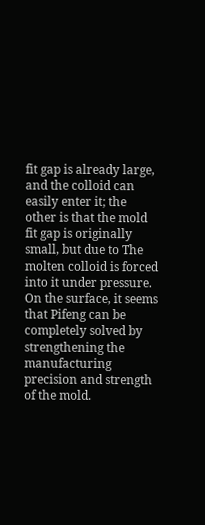fit gap is already large, and the colloid can easily enter it; the other is that the mold fit gap is originally small, but due to The molten colloid is forced into it under pressure. On the surface, it seems that Pifeng can be completely solved by strengthening the manufacturing precision and strength of the mold.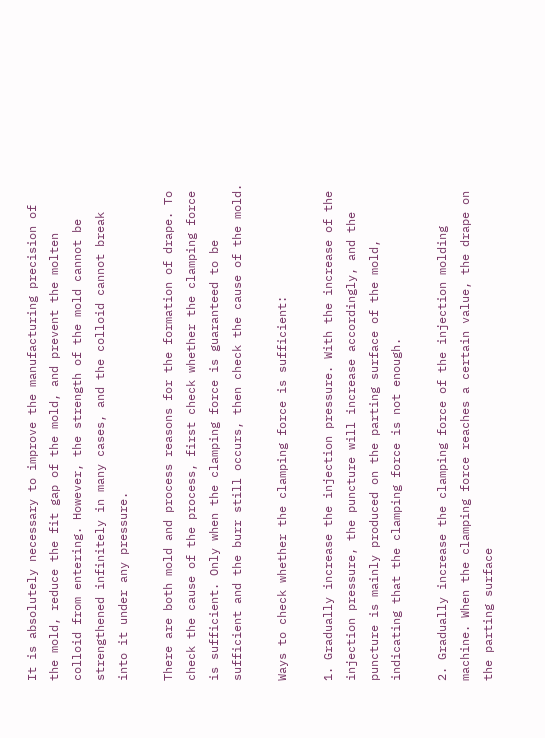It is absolutely necessary to improve the manufacturing precision of the mold, reduce the fit gap of the mold, and prevent the molten colloid from entering. However, the strength of the mold cannot be strengthened infinitely in many cases, and the colloid cannot break into it under any pressure.

There are both mold and process reasons for the formation of drape. To check the cause of the process, first check whether the clamping force is sufficient. Only when the clamping force is guaranteed to be sufficient and the burr still occurs, then check the cause of the mold.

Ways to check whether the clamping force is sufficient:

1. Gradually increase the injection pressure. With the increase of the injection pressure, the puncture will increase accordingly, and the puncture is mainly produced on the parting surface of the mold, indicating that the clamping force is not enough.

2. Gradually increase the clamping force of the injection molding machine. When the clamping force reaches a certain value, the drape on the parting surface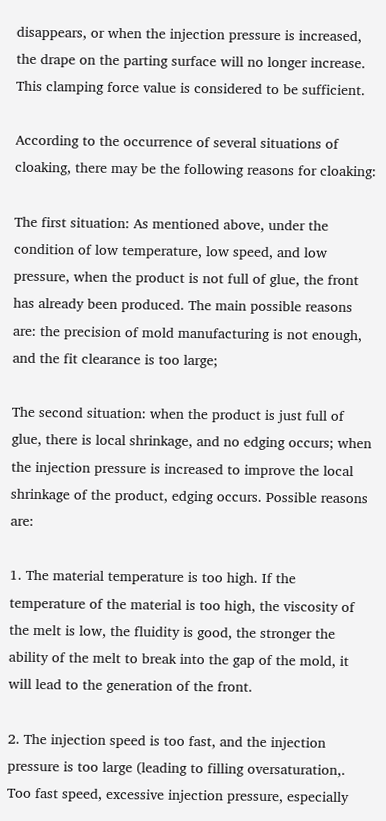disappears, or when the injection pressure is increased, the drape on the parting surface will no longer increase. This clamping force value is considered to be sufficient.

According to the occurrence of several situations of cloaking, there may be the following reasons for cloaking:

The first situation: As mentioned above, under the condition of low temperature, low speed, and low pressure, when the product is not full of glue, the front has already been produced. The main possible reasons are: the precision of mold manufacturing is not enough, and the fit clearance is too large;

The second situation: when the product is just full of glue, there is local shrinkage, and no edging occurs; when the injection pressure is increased to improve the local shrinkage of the product, edging occurs. Possible reasons are:

1. The material temperature is too high. If the temperature of the material is too high, the viscosity of the melt is low, the fluidity is good, the stronger the ability of the melt to break into the gap of the mold, it will lead to the generation of the front.

2. The injection speed is too fast, and the injection pressure is too large (leading to filling oversaturation,. Too fast speed, excessive injection pressure, especially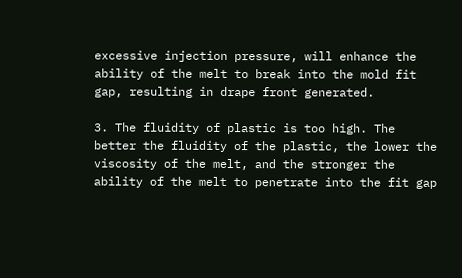excessive injection pressure, will enhance the ability of the melt to break into the mold fit gap, resulting in drape front generated.

3. The fluidity of plastic is too high. The better the fluidity of the plastic, the lower the viscosity of the melt, and the stronger the ability of the melt to penetrate into the fit gap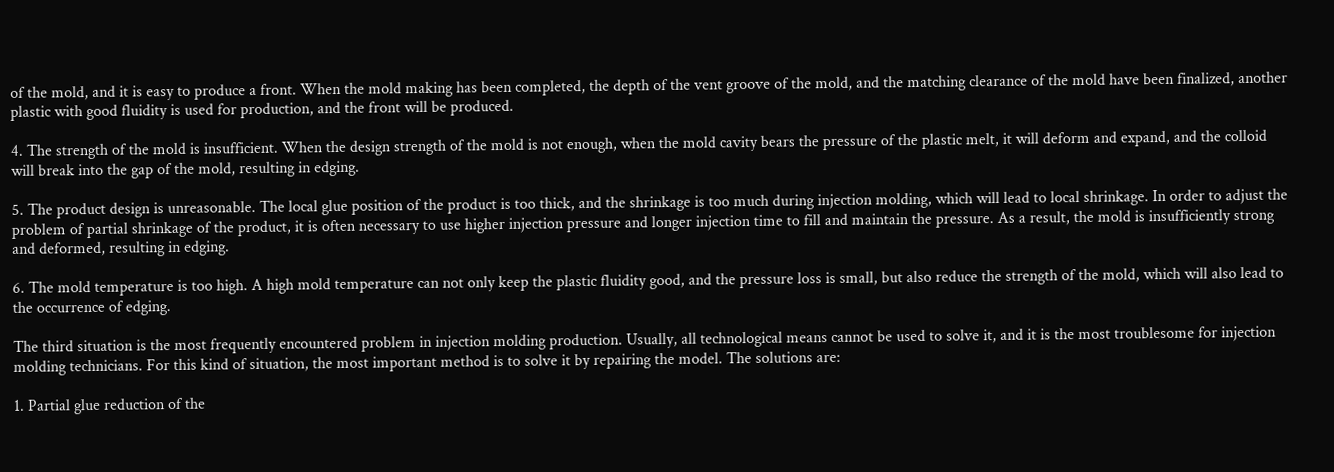of the mold, and it is easy to produce a front. When the mold making has been completed, the depth of the vent groove of the mold, and the matching clearance of the mold have been finalized, another plastic with good fluidity is used for production, and the front will be produced.

4. The strength of the mold is insufficient. When the design strength of the mold is not enough, when the mold cavity bears the pressure of the plastic melt, it will deform and expand, and the colloid will break into the gap of the mold, resulting in edging.

5. The product design is unreasonable. The local glue position of the product is too thick, and the shrinkage is too much during injection molding, which will lead to local shrinkage. In order to adjust the problem of partial shrinkage of the product, it is often necessary to use higher injection pressure and longer injection time to fill and maintain the pressure. As a result, the mold is insufficiently strong and deformed, resulting in edging.

6. The mold temperature is too high. A high mold temperature can not only keep the plastic fluidity good, and the pressure loss is small, but also reduce the strength of the mold, which will also lead to the occurrence of edging.

The third situation is the most frequently encountered problem in injection molding production. Usually, all technological means cannot be used to solve it, and it is the most troublesome for injection molding technicians. For this kind of situation, the most important method is to solve it by repairing the model. The solutions are:

1. Partial glue reduction of the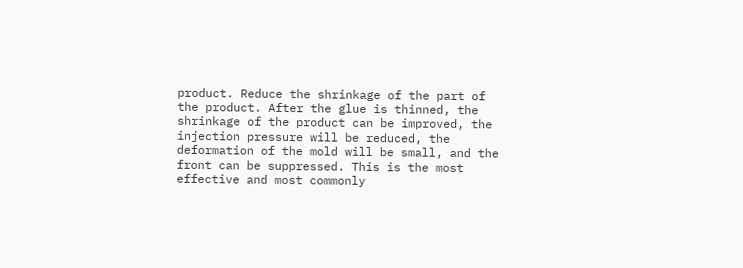product. Reduce the shrinkage of the part of the product. After the glue is thinned, the shrinkage of the product can be improved, the injection pressure will be reduced, the deformation of the mold will be small, and the front can be suppressed. This is the most effective and most commonly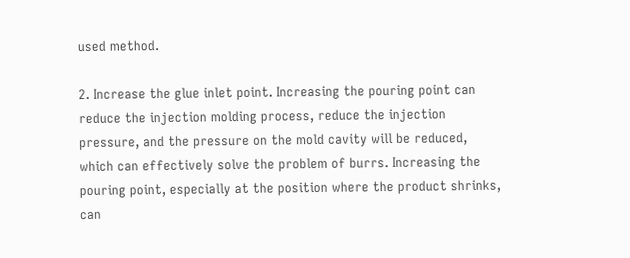used method.

2. Increase the glue inlet point. Increasing the pouring point can reduce the injection molding process, reduce the injection pressure, and the pressure on the mold cavity will be reduced, which can effectively solve the problem of burrs. Increasing the pouring point, especially at the position where the product shrinks, can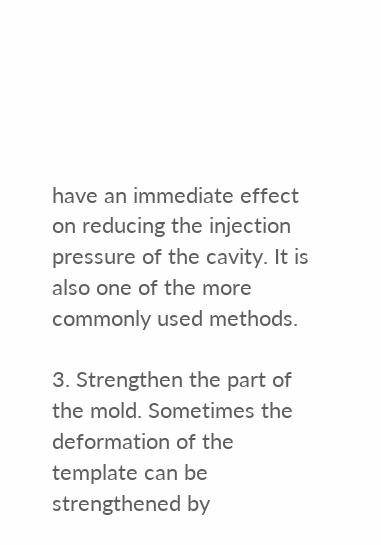have an immediate effect on reducing the injection pressure of the cavity. It is also one of the more commonly used methods.

3. Strengthen the part of the mold. Sometimes the deformation of the template can be strengthened by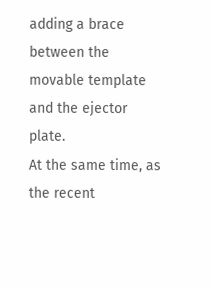adding a brace between the movable template and the ejector plate.
At the same time, as the recent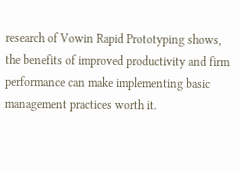research of Vowin Rapid Prototyping shows, the benefits of improved productivity and firm performance can make implementing basic management practices worth it.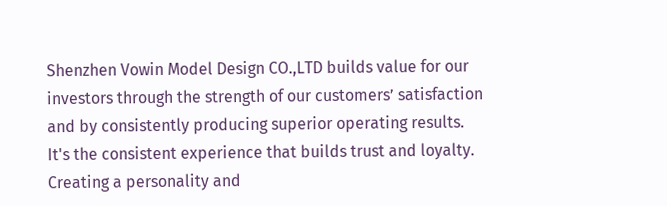Shenzhen Vowin Model Design CO.,LTD builds value for our investors through the strength of our customers’ satisfaction and by consistently producing superior operating results.
It's the consistent experience that builds trust and loyalty. Creating a personality and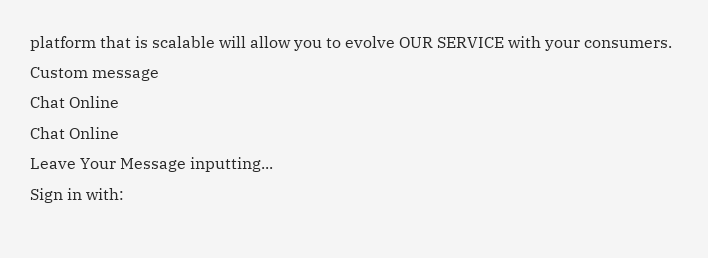platform that is scalable will allow you to evolve OUR SERVICE with your consumers.
Custom message
Chat Online
Chat Online
Leave Your Message inputting...
Sign in with: